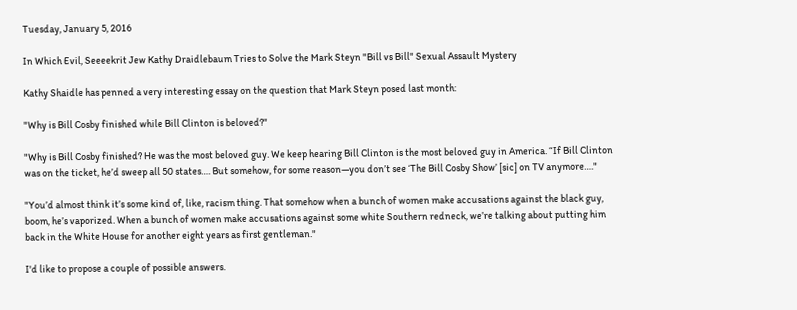Tuesday, January 5, 2016

In Which Evil, Seeeekrit Jew Kathy Draidlebaum Tries to Solve the Mark Steyn "Bill vs Bill" Sexual Assault Mystery

Kathy Shaidle has penned a very interesting essay on the question that Mark Steyn posed last month:

"Why is Bill Cosby finished while Bill Clinton is beloved?"

"Why is Bill Cosby finished? He was the most beloved guy. We keep hearing Bill Clinton is the most beloved guy in America. “If Bill Clinton was on the ticket, he’d sweep all 50 states…. But somehow, for some reason—you don’t see ‘The Bill Cosby Show’ [sic] on TV anymore…."

"You’d almost think it’s some kind of, like, racism thing. That somehow when a bunch of women make accusations against the black guy, boom, he’s vaporized. When a bunch of women make accusations against some white Southern redneck, we’re talking about putting him back in the White House for another eight years as first gentleman."

I'd like to propose a couple of possible answers.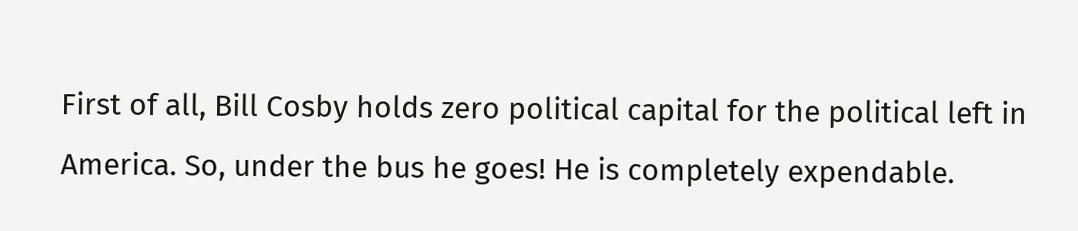First of all, Bill Cosby holds zero political capital for the political left in America. So, under the bus he goes! He is completely expendable.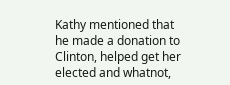Kathy mentioned that he made a donation to Clinton, helped get her elected and whatnot,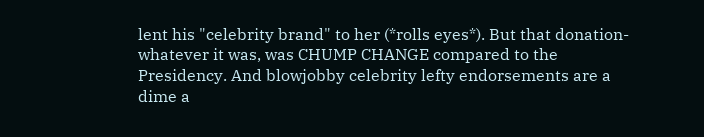lent his "celebrity brand" to her (*rolls eyes*). But that donation-whatever it was, was CHUMP CHANGE compared to the Presidency. And blowjobby celebrity lefty endorsements are a dime a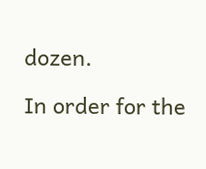dozen.

In order for the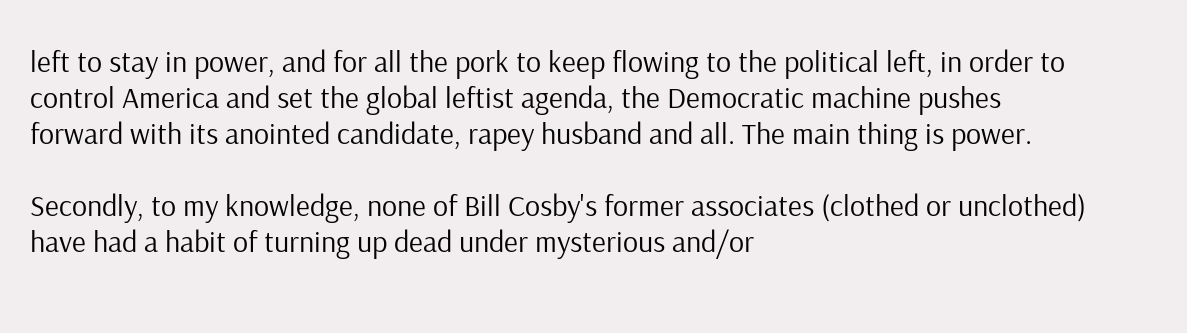left to stay in power, and for all the pork to keep flowing to the political left, in order to control America and set the global leftist agenda, the Democratic machine pushes forward with its anointed candidate, rapey husband and all. The main thing is power.

Secondly, to my knowledge, none of Bill Cosby's former associates (clothed or unclothed) have had a habit of turning up dead under mysterious and/or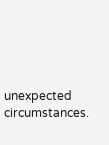unexpected circumstances.